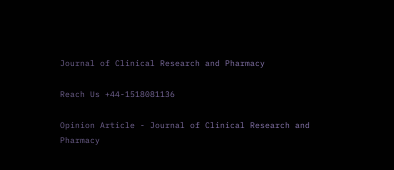Journal of Clinical Research and Pharmacy

Reach Us +44-1518081136

Opinion Article - Journal of Clinical Research and Pharmacy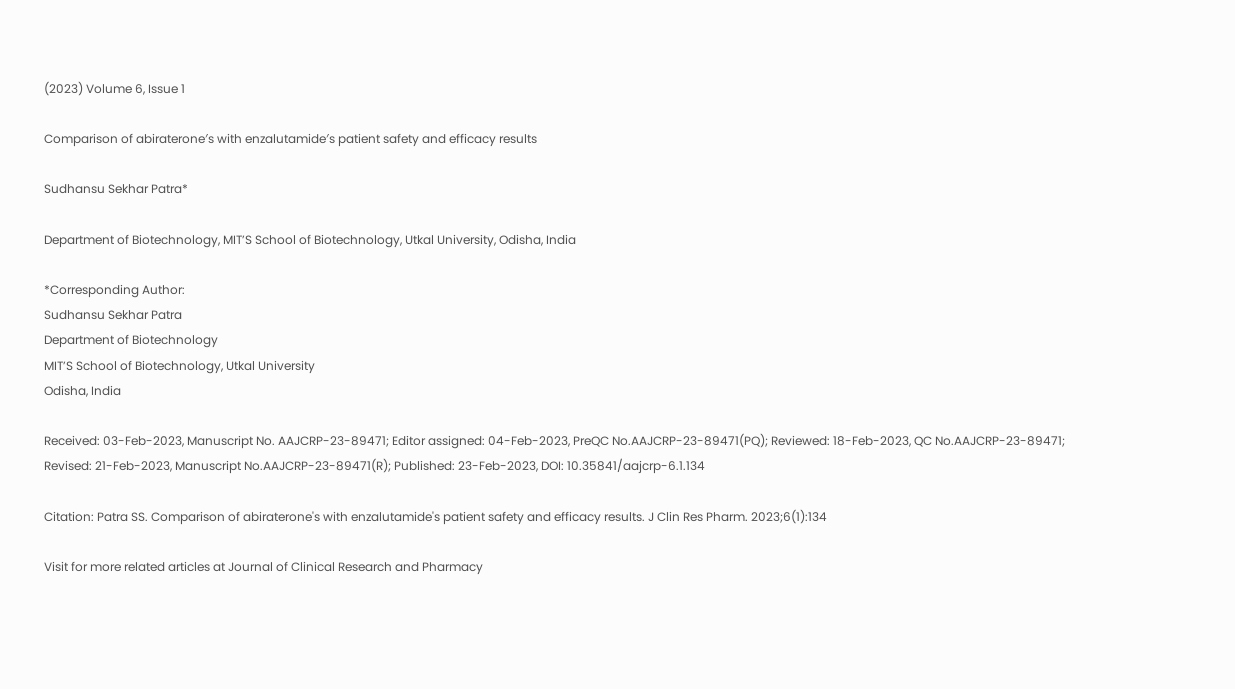(2023) Volume 6, Issue 1

Comparison of abiraterone′s with enzalutamide′s patient safety and efficacy results

Sudhansu Sekhar Patra*

Department of Biotechnology, MIT’S School of Biotechnology, Utkal University, Odisha, India

*Corresponding Author:
Sudhansu Sekhar Patra
Department of Biotechnology
MIT’S School of Biotechnology, Utkal University
Odisha, India

Received: 03-Feb-2023, Manuscript No. AAJCRP-23-89471; Editor assigned: 04-Feb-2023, PreQC No.AAJCRP-23-89471(PQ); Reviewed: 18-Feb-2023, QC No.AAJCRP-23-89471; Revised: 21-Feb-2023, Manuscript No.AAJCRP-23-89471(R); Published: 23-Feb-2023, DOI: 10.35841/aajcrp-6.1.134

Citation: Patra SS. Comparison of abiraterone's with enzalutamide's patient safety and efficacy results. J Clin Res Pharm. 2023;6(1):134

Visit for more related articles at Journal of Clinical Research and Pharmacy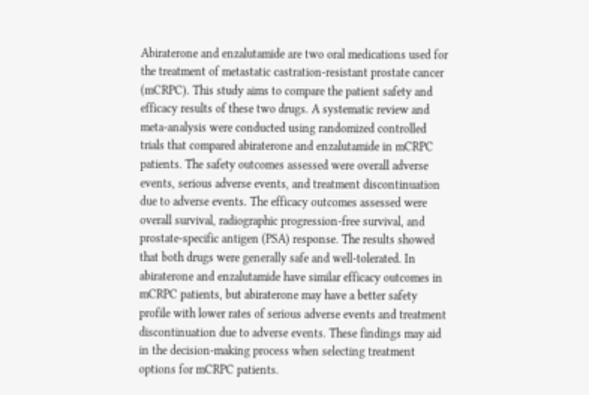Abiraterone and enzalutamide are two oral medications used for the treatment of metastatic castration-resistant prostate cancer (mCRPC). This study aims to compare the patient safety and efficacy results of these two drugs. A systematic review and meta-analysis were conducted using randomized controlled trials that compared abiraterone and enzalutamide in mCRPC patients. The safety outcomes assessed were overall adverse events, serious adverse events, and treatment discontinuation due to adverse events. The efficacy outcomes assessed were overall survival, radiographic progression-free survival, and prostate-specific antigen (PSA) response. The results showed that both drugs were generally safe and well-tolerated. In abiraterone and enzalutamide have similar efficacy outcomes in mCRPC patients, but abiraterone may have a better safety profile with lower rates of serious adverse events and treatment discontinuation due to adverse events. These findings may aid in the decision-making process when selecting treatment options for mCRPC patients.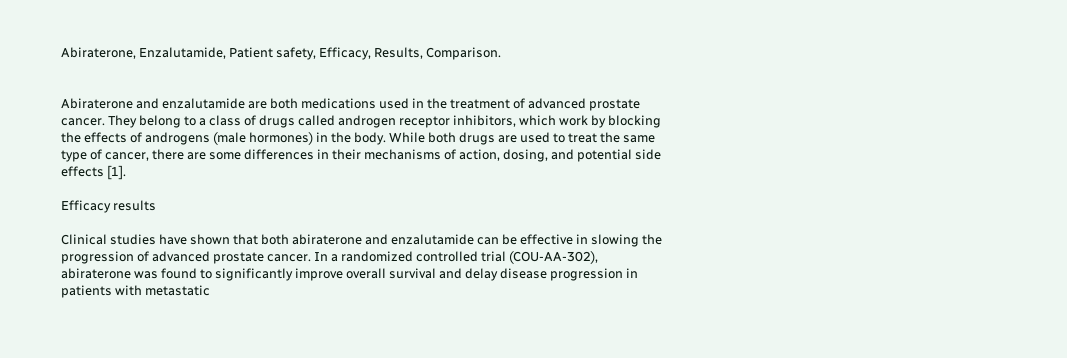Abiraterone, Enzalutamide, Patient safety, Efficacy, Results, Comparison.


Abiraterone and enzalutamide are both medications used in the treatment of advanced prostate cancer. They belong to a class of drugs called androgen receptor inhibitors, which work by blocking the effects of androgens (male hormones) in the body. While both drugs are used to treat the same type of cancer, there are some differences in their mechanisms of action, dosing, and potential side effects [1].

Efficacy results

Clinical studies have shown that both abiraterone and enzalutamide can be effective in slowing the progression of advanced prostate cancer. In a randomized controlled trial (COU-AA-302), abiraterone was found to significantly improve overall survival and delay disease progression in patients with metastatic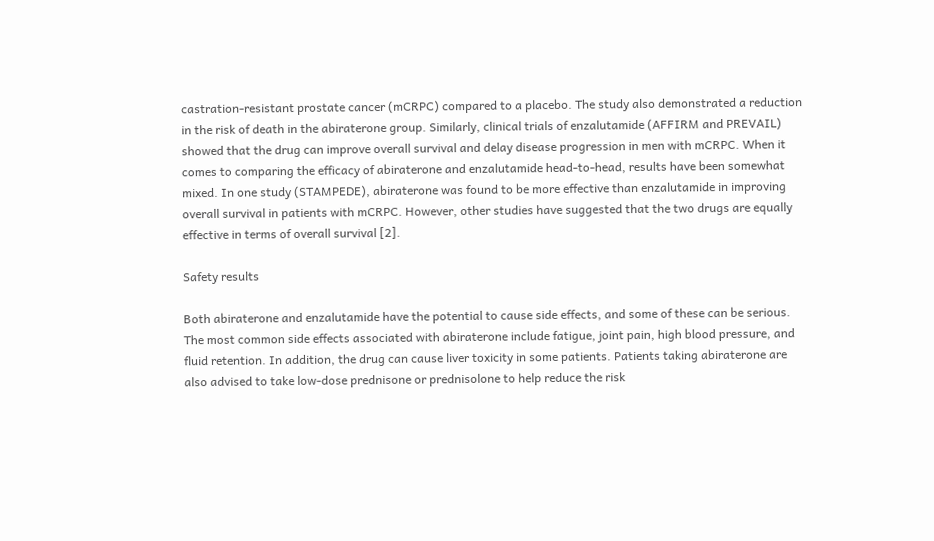castration-resistant prostate cancer (mCRPC) compared to a placebo. The study also demonstrated a reduction in the risk of death in the abiraterone group. Similarly, clinical trials of enzalutamide (AFFIRM and PREVAIL) showed that the drug can improve overall survival and delay disease progression in men with mCRPC. When it comes to comparing the efficacy of abiraterone and enzalutamide head-to-head, results have been somewhat mixed. In one study (STAMPEDE), abiraterone was found to be more effective than enzalutamide in improving overall survival in patients with mCRPC. However, other studies have suggested that the two drugs are equally effective in terms of overall survival [2].

Safety results

Both abiraterone and enzalutamide have the potential to cause side effects, and some of these can be serious. The most common side effects associated with abiraterone include fatigue, joint pain, high blood pressure, and fluid retention. In addition, the drug can cause liver toxicity in some patients. Patients taking abiraterone are also advised to take low-dose prednisone or prednisolone to help reduce the risk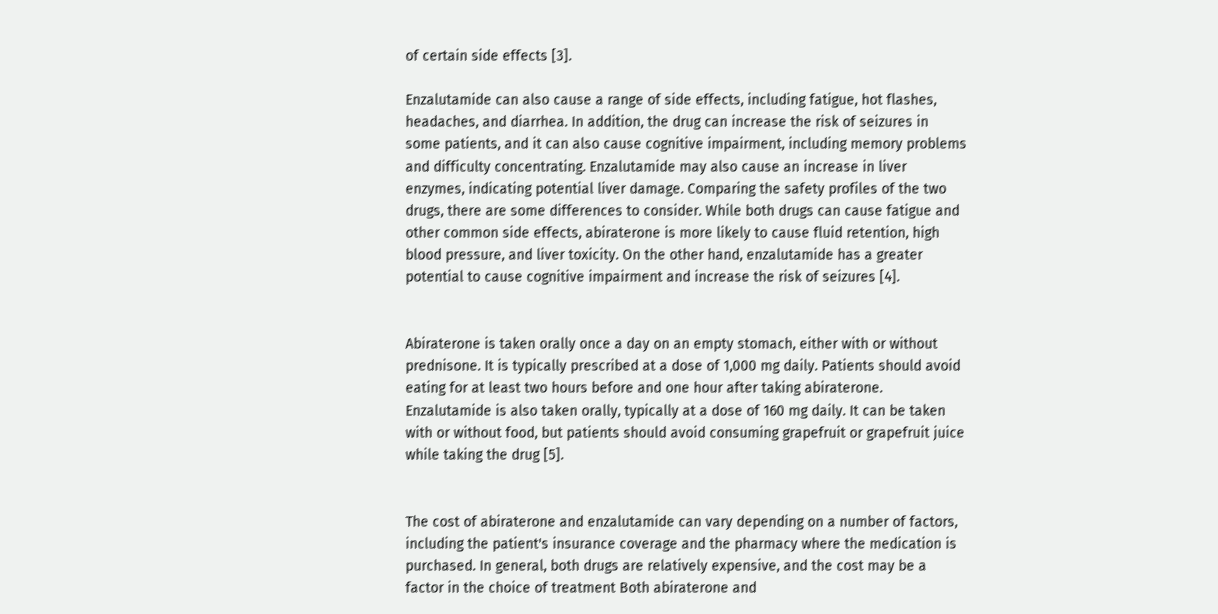of certain side effects [3].

Enzalutamide can also cause a range of side effects, including fatigue, hot flashes, headaches, and diarrhea. In addition, the drug can increase the risk of seizures in some patients, and it can also cause cognitive impairment, including memory problems and difficulty concentrating. Enzalutamide may also cause an increase in liver enzymes, indicating potential liver damage. Comparing the safety profiles of the two drugs, there are some differences to consider. While both drugs can cause fatigue and other common side effects, abiraterone is more likely to cause fluid retention, high blood pressure, and liver toxicity. On the other hand, enzalutamide has a greater potential to cause cognitive impairment and increase the risk of seizures [4].


Abiraterone is taken orally once a day on an empty stomach, either with or without prednisone. It is typically prescribed at a dose of 1,000 mg daily. Patients should avoid eating for at least two hours before and one hour after taking abiraterone. Enzalutamide is also taken orally, typically at a dose of 160 mg daily. It can be taken with or without food, but patients should avoid consuming grapefruit or grapefruit juice while taking the drug [5].


The cost of abiraterone and enzalutamide can vary depending on a number of factors, including the patient's insurance coverage and the pharmacy where the medication is purchased. In general, both drugs are relatively expensive, and the cost may be a factor in the choice of treatment Both abiraterone and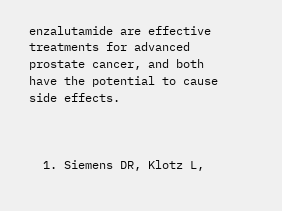enzalutamide are effective treatments for advanced prostate cancer, and both have the potential to cause side effects.



  1. Siemens DR, Klotz L,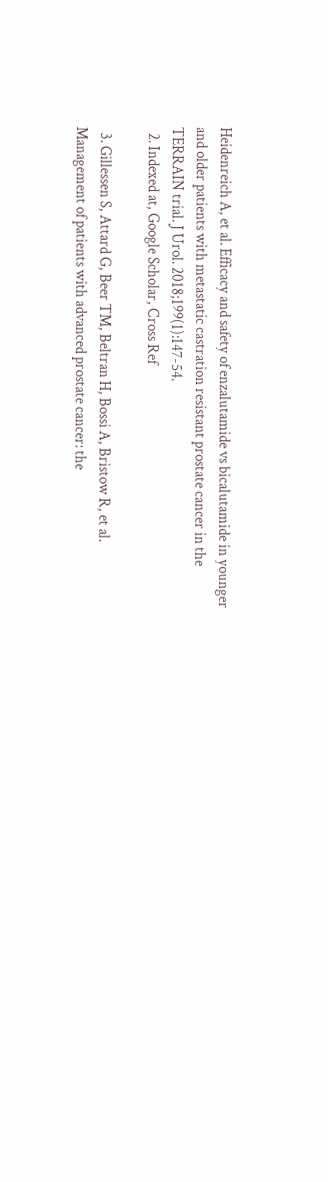Heidenreich A, et al. Efficacy and safety of enzalutamide vs bicalutamide in younger and older patients with metastatic castration resistant prostate cancer in the TERRAIN trial. J Urol. 2018;199(1):147-54.
  2. Indexed at, Google Scholar, Cross Ref

  3. Gillessen S, Attard G, Beer TM, Beltran H, Bossi A, Bristow R, et al. Management of patients with advanced prostate cancer: the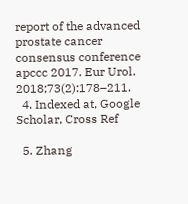report of the advanced prostate cancer consensus conference apccc 2017. Eur Urol. 2018;73(2):178–211.
  4. Indexed at, Google Scholar, Cross Ref

  5. Zhang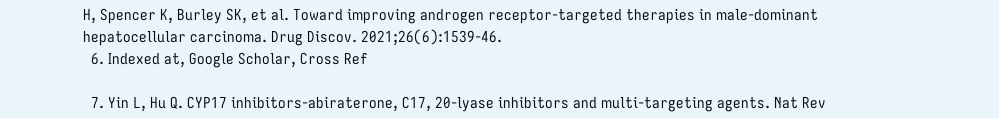H, Spencer K, Burley SK, et al. Toward improving androgen receptor-targeted therapies in male-dominant hepatocellular carcinoma. Drug Discov. 2021;26(6):1539-46.
  6. Indexed at, Google Scholar, Cross Ref

  7. Yin L, Hu Q. CYP17 inhibitors-abiraterone, C17, 20-lyase inhibitors and multi-targeting agents. Nat Rev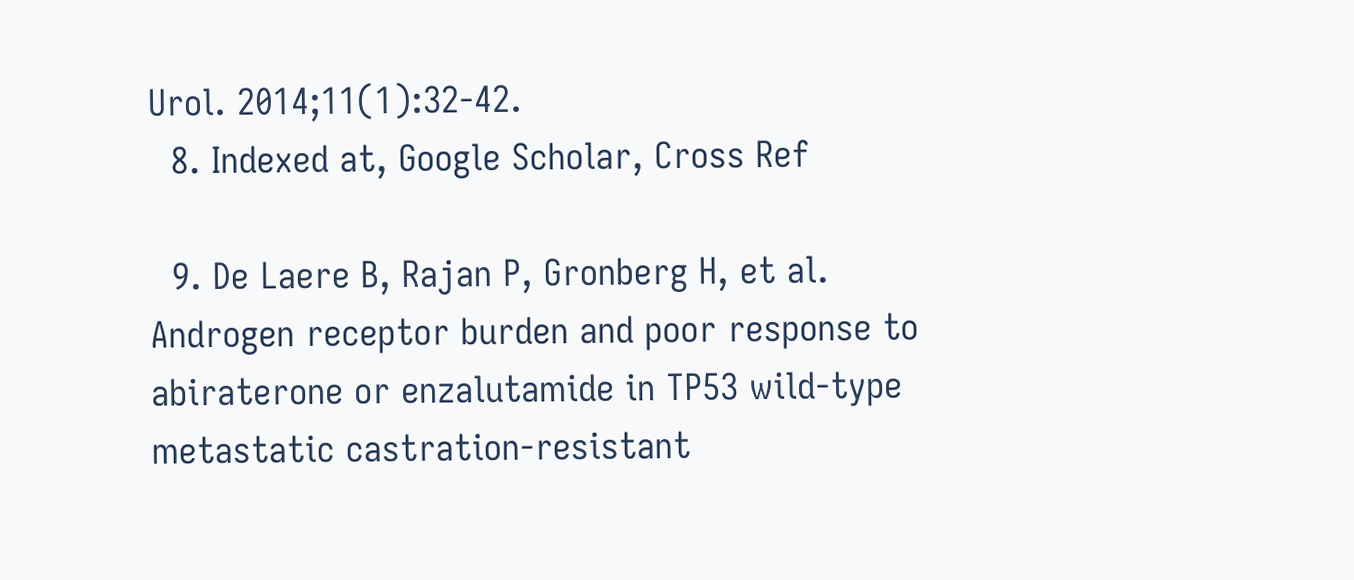Urol. 2014;11(1):32-42.
  8. Indexed at, Google Scholar, Cross Ref

  9. De Laere B, Rajan P, Gronberg H, et al. Androgen receptor burden and poor response to abiraterone or enzalutamide in TP53 wild-type metastatic castration-resistant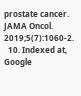prostate cancer. JAMA Oncol. 2019;5(7):1060-2.
  10. Indexed at, Google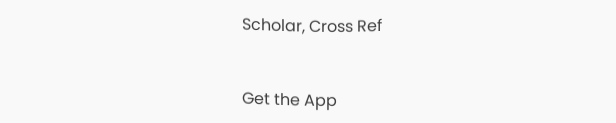Scholar, Cross Ref


Get the App